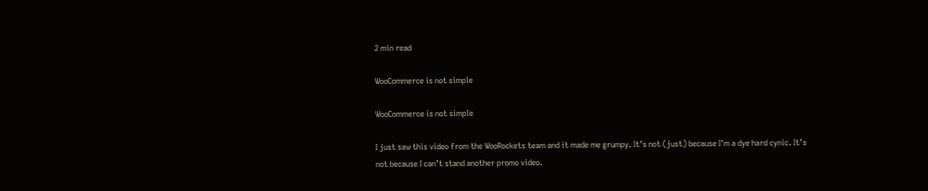2 min read

WooCommerce is not simple

WooCommerce is not simple

I just saw this video from the WooRockets team and it made me grumpy. It’s not (just) because I’m a dye hard cynic. It’s not because I can’t stand another promo video.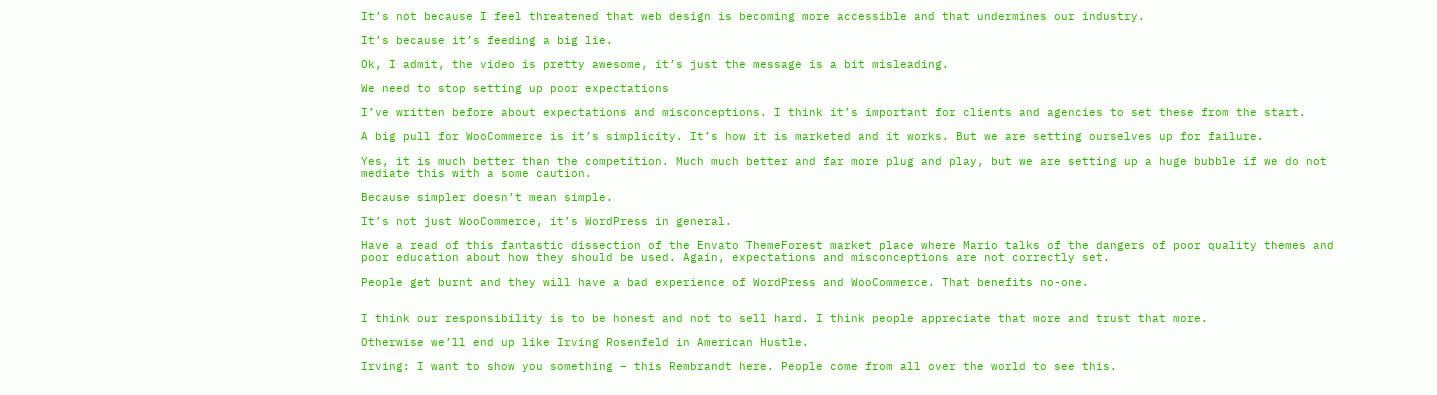It’s not because I feel threatened that web design is becoming more accessible and that undermines our industry.

It’s because it’s feeding a big lie.

Ok, I admit, the video is pretty awesome, it’s just the message is a bit misleading.

We need to stop setting up poor expectations

I’ve written before about expectations and misconceptions. I think it’s important for clients and agencies to set these from the start.

A big pull for WooCommerce is it’s simplicity. It’s how it is marketed and it works. But we are setting ourselves up for failure.

Yes, it is much better than the competition. Much much better and far more plug and play, but we are setting up a huge bubble if we do not mediate this with a some caution.

Because simpler doesn’t mean simple.

It’s not just WooCommerce, it’s WordPress in general.

Have a read of this fantastic dissection of the Envato ThemeForest market place where Mario talks of the dangers of poor quality themes and poor education about how they should be used. Again, expectations and misconceptions are not correctly set.

People get burnt and they will have a bad experience of WordPress and WooCommerce. That benefits no-one.


I think our responsibility is to be honest and not to sell hard. I think people appreciate that more and trust that more.

Otherwise we’ll end up like Irving Rosenfeld in American Hustle.

Irving: I want to show you something – this Rembrandt here. People come from all over the world to see this.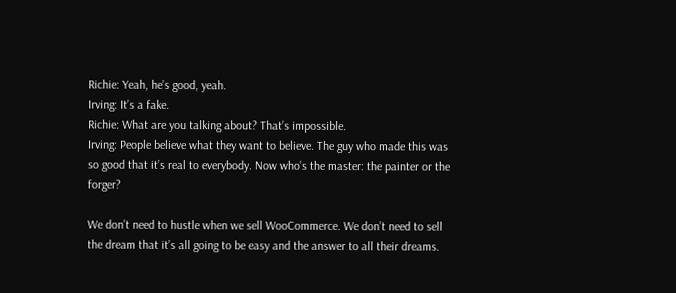Richie: Yeah, he’s good, yeah.
Irving: It’s a fake.
Richie: What are you talking about? That’s impossible.
Irving: People believe what they want to believe. The guy who made this was so good that it’s real to everybody. Now who’s the master: the painter or the forger?

We don’t need to hustle when we sell WooCommerce. We don’t need to sell the dream that it’s all going to be easy and the answer to all their dreams.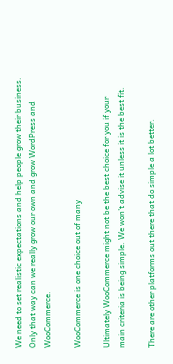We need to set realistic expectations and help people grow their business. Only that way can we really grow our own and grow WordPress and WooCommerce.

WooCommerce is one choice out of many

Ultimately WooCommerce might not be the best choice for you if your main criteria is being simple. We won’t advise it unless it is the best fit.

There are other platforms out there that do simple a lot better.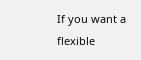If you want a flexible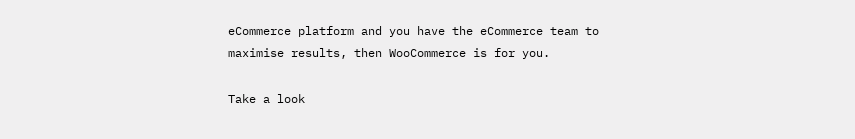eCommerce platform and you have the eCommerce team to maximise results, then WooCommerce is for you.

Take a look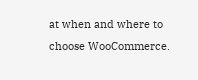at when and where to choose WooCommerce.